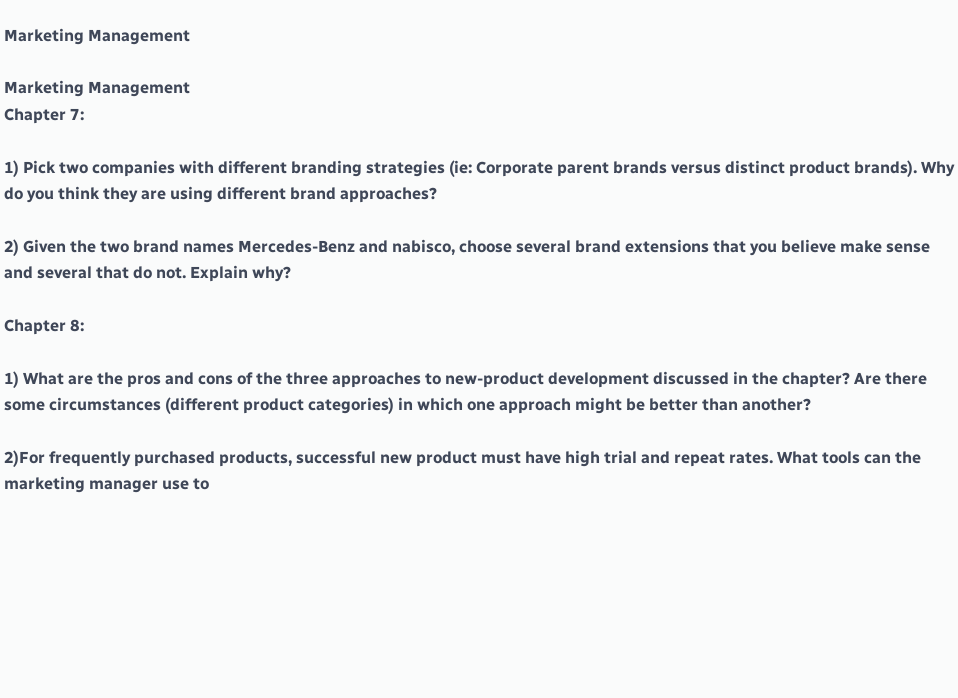Marketing Management

Marketing Management
Chapter 7:

1) Pick two companies with different branding strategies (ie: Corporate parent brands versus distinct product brands). Why do you think they are using different brand approaches?

2) Given the two brand names Mercedes-Benz and nabisco, choose several brand extensions that you believe make sense and several that do not. Explain why?

Chapter 8:

1) What are the pros and cons of the three approaches to new-product development discussed in the chapter? Are there some circumstances (different product categories) in which one approach might be better than another?

2)For frequently purchased products, successful new product must have high trial and repeat rates. What tools can the marketing manager use to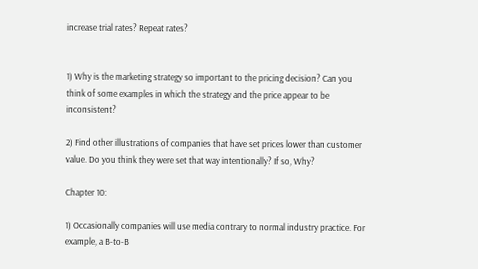increase trial rates? Repeat rates?


1) Why is the marketing strategy so important to the pricing decision? Can you think of some examples in which the strategy and the price appear to be inconsistent?

2) Find other illustrations of companies that have set prices lower than customer value. Do you think they were set that way intentionally? If so, Why?

Chapter 10:

1) Occasionally companies will use media contrary to normal industry practice. For example, a B-to-B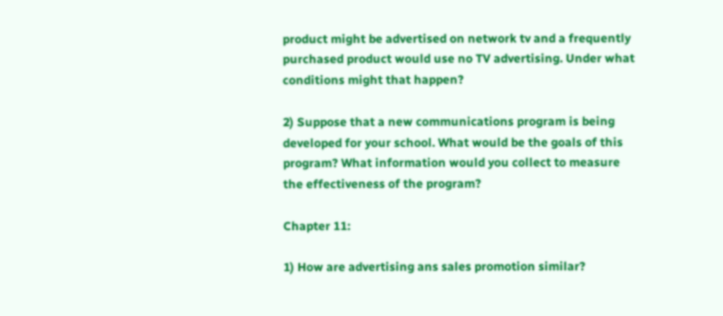product might be advertised on network tv and a frequently purchased product would use no TV advertising. Under what conditions might that happen?

2) Suppose that a new communications program is being developed for your school. What would be the goals of this program? What information would you collect to measure the effectiveness of the program?

Chapter 11:

1) How are advertising ans sales promotion similar?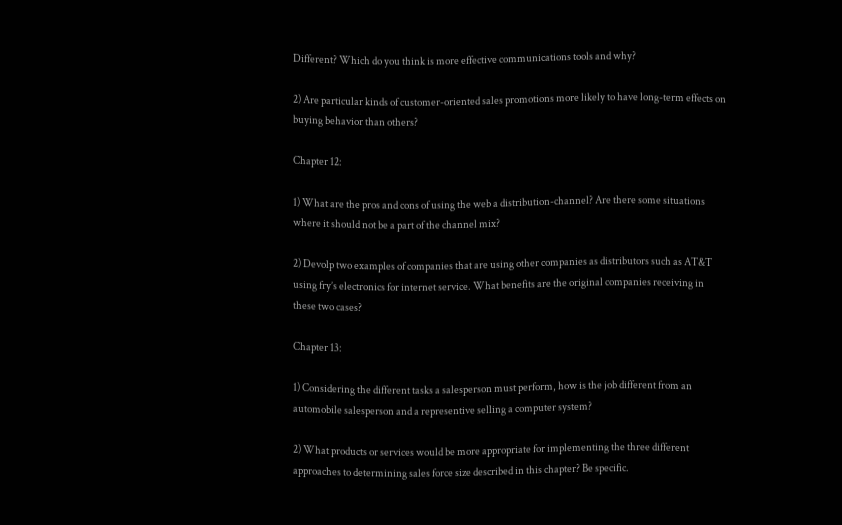Different? Which do you think is more effective communications tools and why?

2) Are particular kinds of customer-oriented sales promotions more likely to have long-term effects on buying behavior than others?

Chapter 12:

1) What are the pros and cons of using the web a distribution-channel? Are there some situations where it should not be a part of the channel mix?

2) Devolp two examples of companies that are using other companies as distributors such as AT&T using fry’s electronics for internet service. What benefits are the original companies receiving in these two cases?

Chapter 13:

1) Considering the different tasks a salesperson must perform, how is the job different from an automobile salesperson and a representive selling a computer system?

2) What products or services would be more appropriate for implementing the three different approaches to determining sales force size described in this chapter? Be specific.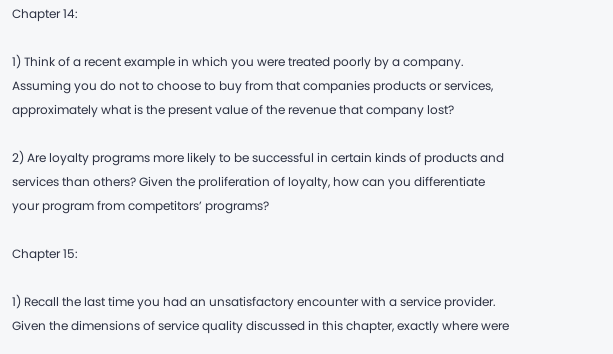Chapter 14:

1) Think of a recent example in which you were treated poorly by a company. Assuming you do not to choose to buy from that companies products or services, approximately what is the present value of the revenue that company lost?

2) Are loyalty programs more likely to be successful in certain kinds of products and services than others? Given the proliferation of loyalty, how can you differentiate your program from competitors’ programs?

Chapter 15:

1) Recall the last time you had an unsatisfactory encounter with a service provider. Given the dimensions of service quality discussed in this chapter, exactly where were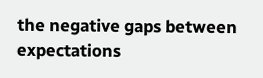the negative gaps between expectations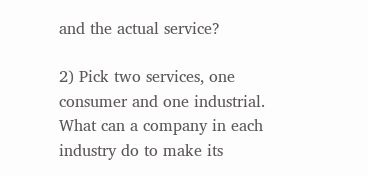and the actual service?

2) Pick two services, one consumer and one industrial. What can a company in each industry do to make its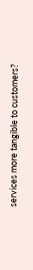services more tangible to customers?